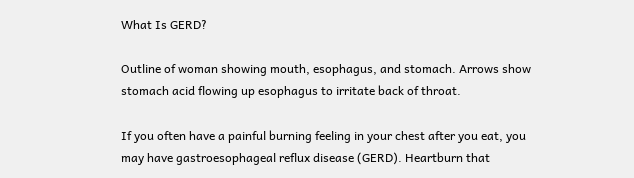What Is GERD?

Outline of woman showing mouth, esophagus, and stomach. Arrows show stomach acid flowing up esophagus to irritate back of throat.

If you often have a painful burning feeling in your chest after you eat, you may have gastroesophageal reflux disease (GERD). Heartburn that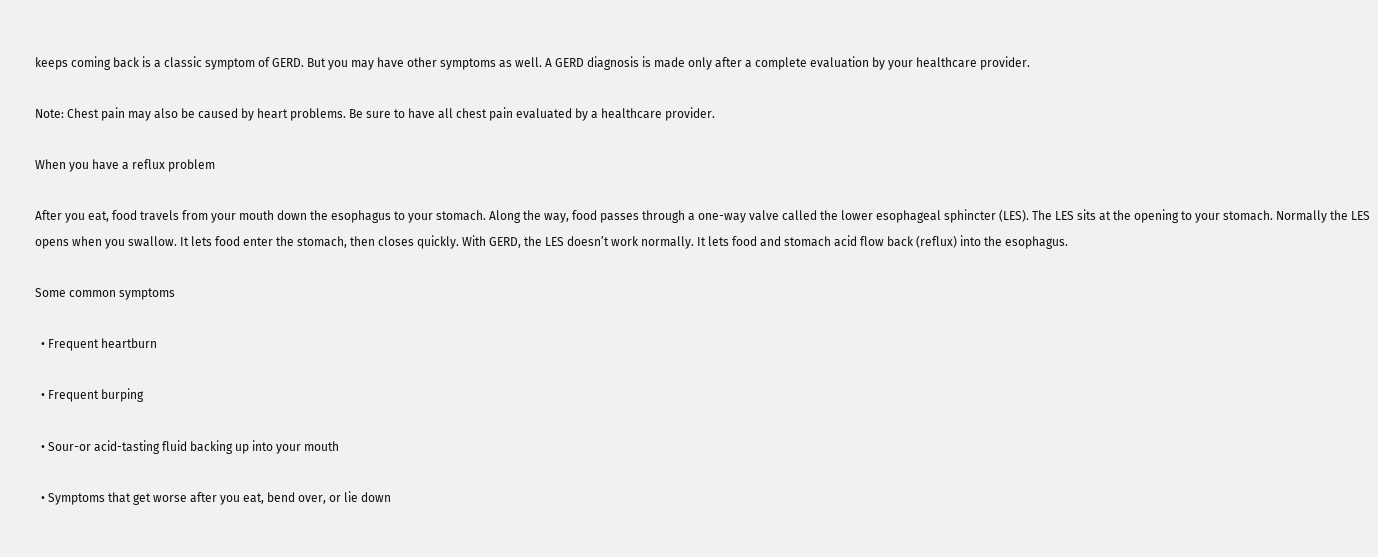keeps coming back is a classic symptom of GERD. But you may have other symptoms as well. A GERD diagnosis is made only after a complete evaluation by your healthcare provider.

Note: Chest pain may also be caused by heart problems. Be sure to have all chest pain evaluated by a healthcare provider.

When you have a reflux problem

After you eat, food travels from your mouth down the esophagus to your stomach. Along the way, food passes through a one-way valve called the lower esophageal sphincter (LES). The LES sits at the opening to your stomach. Normally the LES opens when you swallow. It lets food enter the stomach, then closes quickly. With GERD, the LES doesn’t work normally. It lets food and stomach acid flow back (reflux) into the esophagus.

Some common symptoms

  • Frequent heartburn

  • Frequent burping

  • Sour-or acid-tasting fluid backing up into your mouth

  • Symptoms that get worse after you eat, bend over, or lie down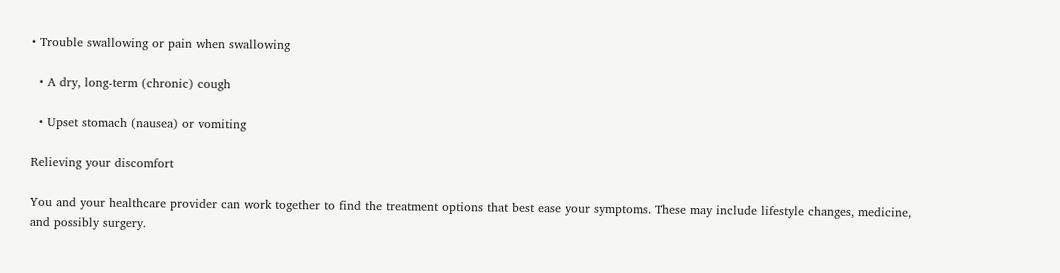• Trouble swallowing or pain when swallowing

  • A dry, long-term (chronic) cough

  • Upset stomach (nausea) or vomiting

Relieving your discomfort

You and your healthcare provider can work together to find the treatment options that best ease your symptoms. These may include lifestyle changes, medicine, and possibly surgery.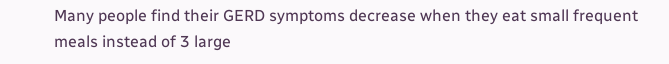Many people find their GERD symptoms decrease when they eat small frequent meals instead of 3 large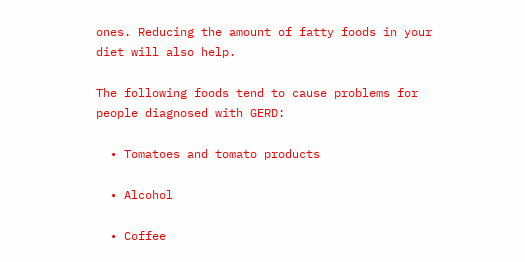ones. Reducing the amount of fatty foods in your diet will also help.

The following foods tend to cause problems for people diagnosed with GERD:

  • Tomatoes and tomato products

  • Alcohol

  • Coffee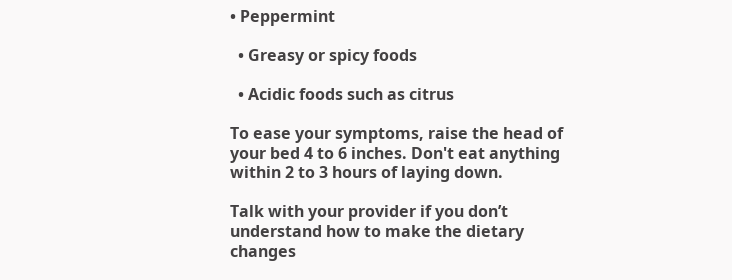• Peppermint

  • Greasy or spicy foods

  • Acidic foods such as citrus

To ease your symptoms, raise the head of your bed 4 to 6 inches. Don't eat anything within 2 to 3 hours of laying down.

Talk with your provider if you don’t understand how to make the dietary changes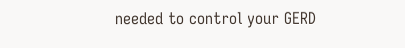needed to control your GERD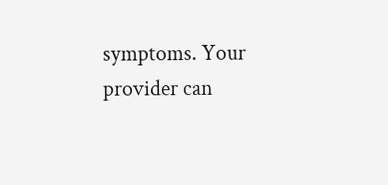symptoms. Your provider can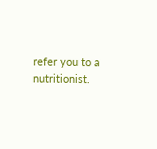refer you to a nutritionist.